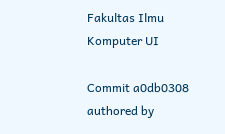Fakultas Ilmu Komputer UI

Commit a0db0308 authored by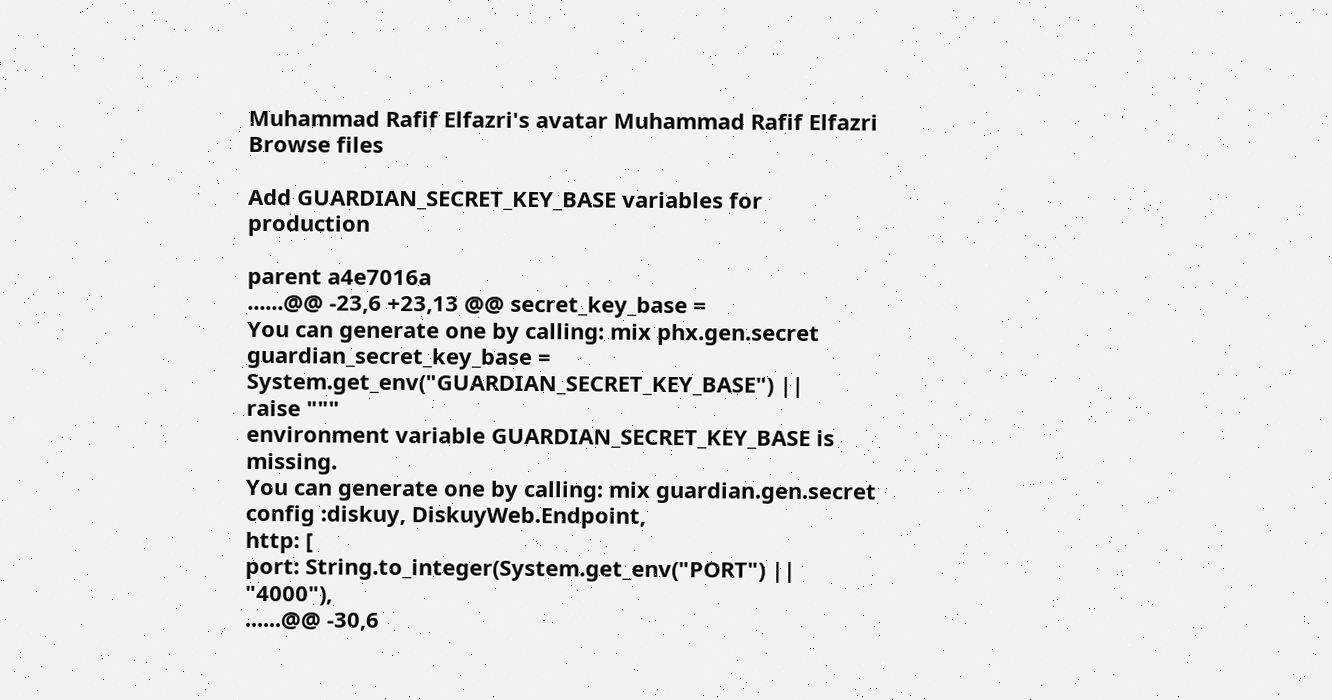Muhammad Rafif Elfazri's avatar Muhammad Rafif Elfazri
Browse files

Add GUARDIAN_SECRET_KEY_BASE variables for production

parent a4e7016a
......@@ -23,6 +23,13 @@ secret_key_base =
You can generate one by calling: mix phx.gen.secret
guardian_secret_key_base =
System.get_env("GUARDIAN_SECRET_KEY_BASE") ||
raise """
environment variable GUARDIAN_SECRET_KEY_BASE is missing.
You can generate one by calling: mix guardian.gen.secret
config :diskuy, DiskuyWeb.Endpoint,
http: [
port: String.to_integer(System.get_env("PORT") || "4000"),
......@@ -30,6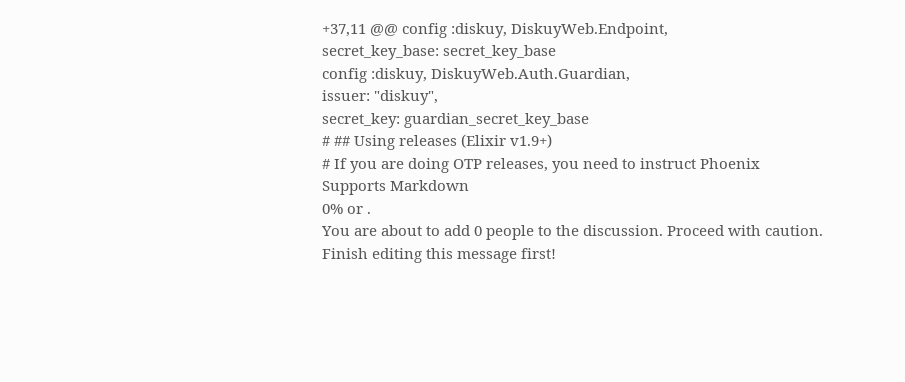+37,11 @@ config :diskuy, DiskuyWeb.Endpoint,
secret_key_base: secret_key_base
config :diskuy, DiskuyWeb.Auth.Guardian,
issuer: "diskuy",
secret_key: guardian_secret_key_base
# ## Using releases (Elixir v1.9+)
# If you are doing OTP releases, you need to instruct Phoenix
Supports Markdown
0% or .
You are about to add 0 people to the discussion. Proceed with caution.
Finish editing this message first!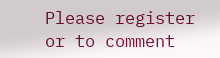Please register or to comment